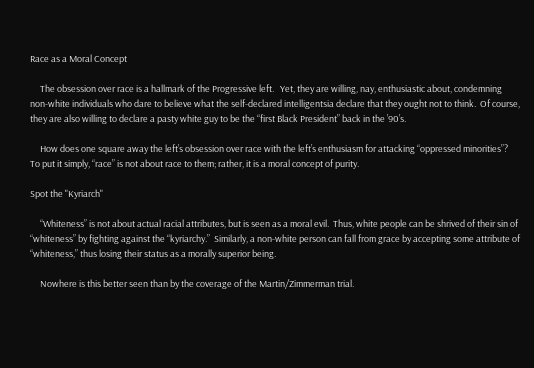Race as a Moral Concept

     The obsession over race is a hallmark of the Progressive left.   Yet, they are willing, nay, enthusiastic about, condemning non-white individuals who dare to believe what the self-declared intelligentsia declare that they ought not to think.  Of course, they are also willing to declare a pasty white guy to be the “first Black President” back in the ’90’s.

     How does one square away the left’s obsession over race with the left’s enthusiasm for attacking “oppressed minorities”?  To put it simply, “race” is not about race to them; rather, it is a moral concept of purity.

Spot the "Kyriarch"

     “Whiteness” is not about actual racial attributes, but is seen as a moral evil.  Thus, white people can be shrived of their sin of “whiteness” by fighting against the “kyriarchy.”  Similarly, a non-white person can fall from grace by accepting some attribute of “whiteness,” thus losing their status as a morally superior being.

     Nowhere is this better seen than by the coverage of the Martin/Zimmerman trial.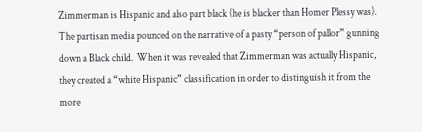Zimmerman is Hispanic and also part black (he is blacker than Homer Plessy was).  The partisan media pounced on the narrative of a pasty “person of pallor” gunning down a Black child.  When it was revealed that Zimmerman was actually Hispanic, they created a “white Hispanic” classification in order to distinguish it from the more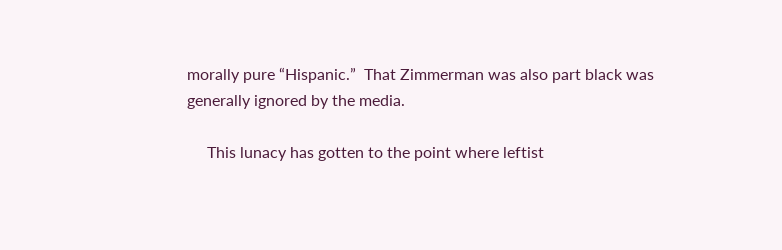morally pure “Hispanic.”  That Zimmerman was also part black was generally ignored by the media.

     This lunacy has gotten to the point where leftist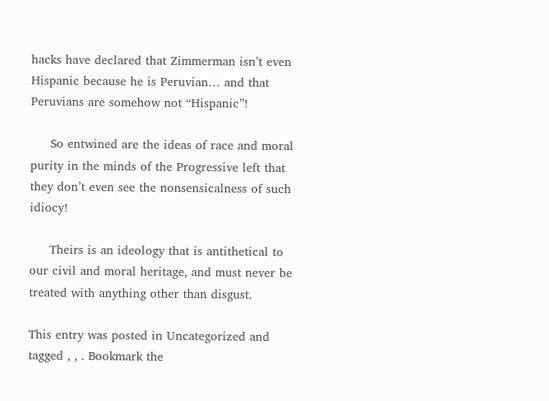hacks have declared that Zimmerman isn’t even Hispanic because he is Peruvian… and that Peruvians are somehow not “Hispanic”!

     So entwined are the ideas of race and moral purity in the minds of the Progressive left that they don’t even see the nonsensicalness of such idiocy!

     Theirs is an ideology that is antithetical to our civil and moral heritage, and must never be treated with anything other than disgust.

This entry was posted in Uncategorized and tagged , , . Bookmark the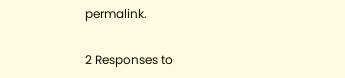permalink.

2 Responses to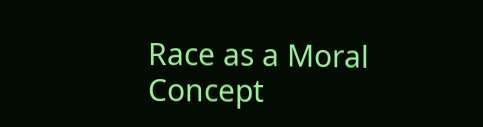Race as a Moral Concept